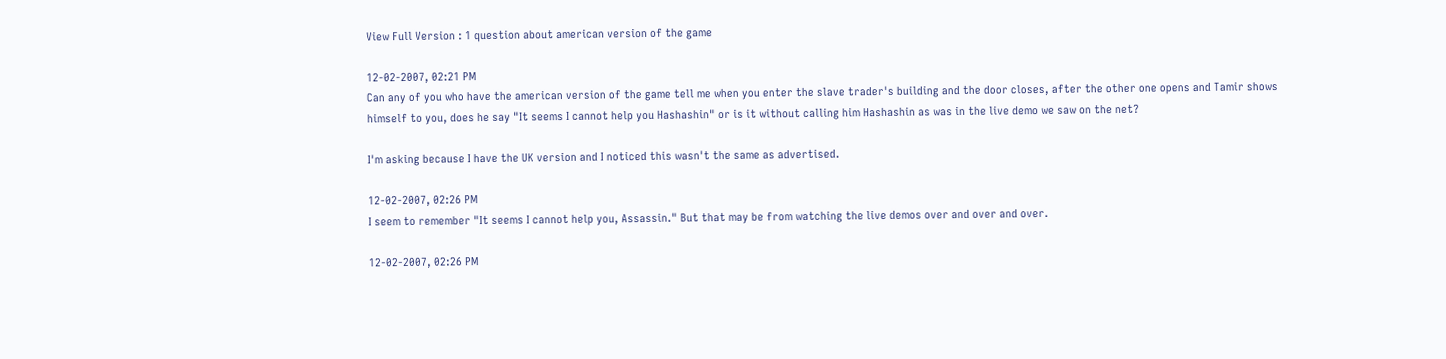View Full Version : 1 question about american version of the game

12-02-2007, 02:21 PM
Can any of you who have the american version of the game tell me when you enter the slave trader's building and the door closes, after the other one opens and Tamir shows himself to you, does he say "It seems I cannot help you Hashashin" or is it without calling him Hashashin as was in the live demo we saw on the net?

I'm asking because I have the UK version and I noticed this wasn't the same as advertised.

12-02-2007, 02:26 PM
I seem to remember "It seems I cannot help you, Assassin." But that may be from watching the live demos over and over and over.

12-02-2007, 02:26 PM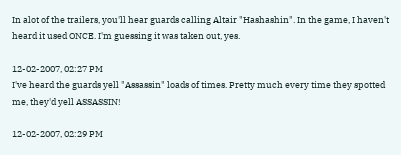In alot of the trailers, you'll hear guards calling Altair "Hashashin". In the game, I haven't heard it used ONCE. I'm guessing it was taken out, yes.

12-02-2007, 02:27 PM
I've heard the guards yell "Assassin" loads of times. Pretty much every time they spotted me, they'd yell ASSASSIN!

12-02-2007, 02:29 PM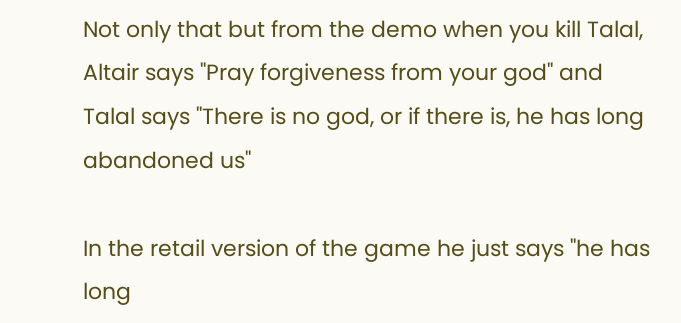Not only that but from the demo when you kill Talal, Altair says "Pray forgiveness from your god" and Talal says "There is no god, or if there is, he has long abandoned us"

In the retail version of the game he just says "he has long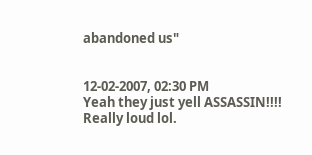abandoned us"


12-02-2007, 02:30 PM
Yeah they just yell ASSASSIN!!!! Really loud lol.